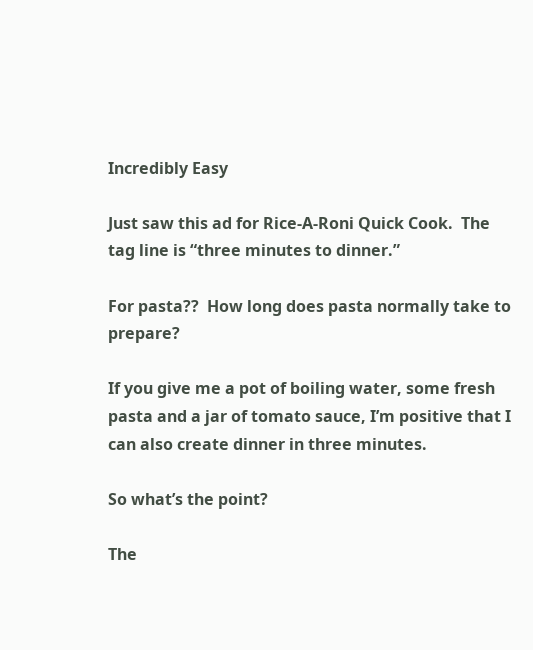Incredibly Easy

Just saw this ad for Rice-A-Roni Quick Cook.  The tag line is “three minutes to dinner.”

For pasta??  How long does pasta normally take to prepare?

If you give me a pot of boiling water, some fresh pasta and a jar of tomato sauce, I’m positive that I can also create dinner in three minutes.

So what’s the point?

The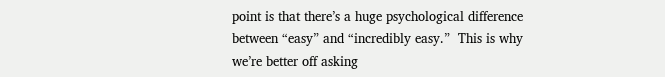point is that there’s a huge psychological difference between “easy” and “incredibly easy.”  This is why we’re better off asking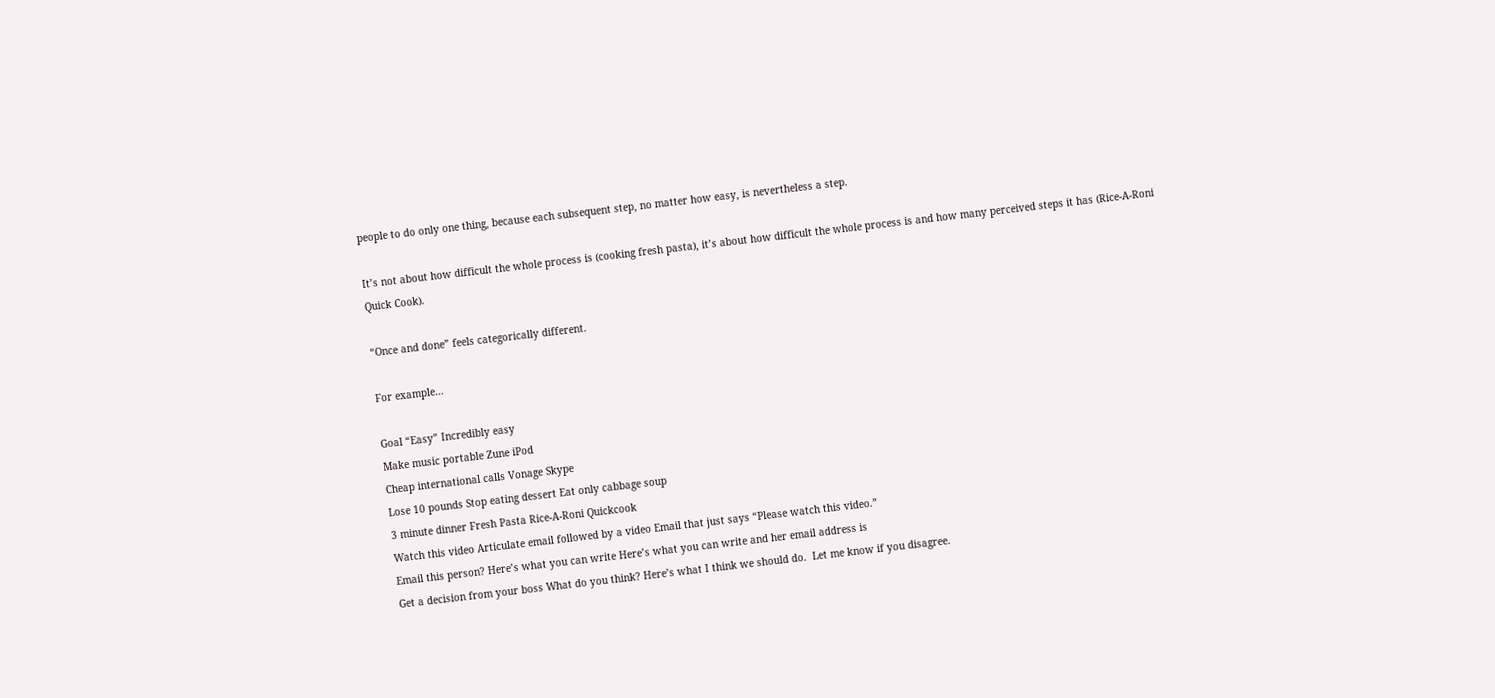people to do only one thing, because each subsequent step, no matter how easy, is nevertheless a step.

It’s not about how difficult the whole process is (cooking fresh pasta), it’s about how difficult the whole process is and how many perceived steps it has (Rice-A-Roni Quick Cook).

“Once and done” feels categorically different.

For example…

Goal “Easy” Incredibly easy
Make music portable Zune iPod
Cheap international calls Vonage Skype
Lose 10 pounds Stop eating dessert Eat only cabbage soup
3 minute dinner Fresh Pasta Rice-A-Roni Quickcook
Watch this video Articulate email followed by a video Email that just says “Please watch this video.”
Email this person? Here’s what you can write Here’s what you can write and her email address is
Get a decision from your boss What do you think? Here’s what I think we should do.  Let me know if you disagree.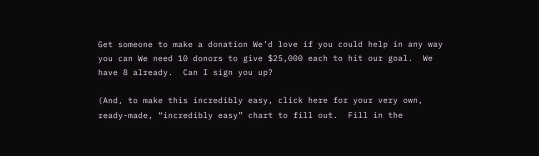Get someone to make a donation We’d love if you could help in any way you can We need 10 donors to give $25,000 each to hit our goal.  We have 8 already.  Can I sign you up?

(And, to make this incredibly easy, click here for your very own, ready-made, “incredibly easy” chart to fill out.  Fill in the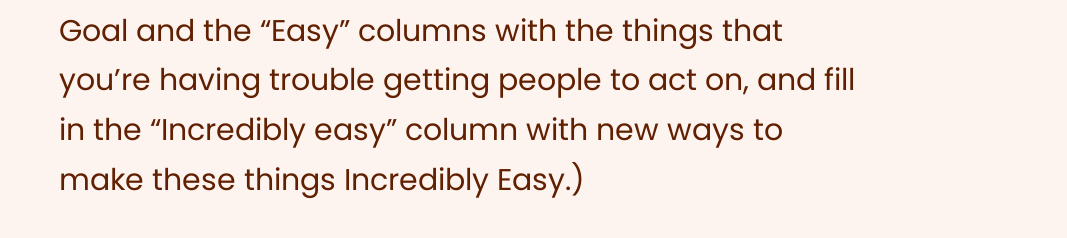Goal and the “Easy” columns with the things that you’re having trouble getting people to act on, and fill in the “Incredibly easy” column with new ways to make these things Incredibly Easy.)